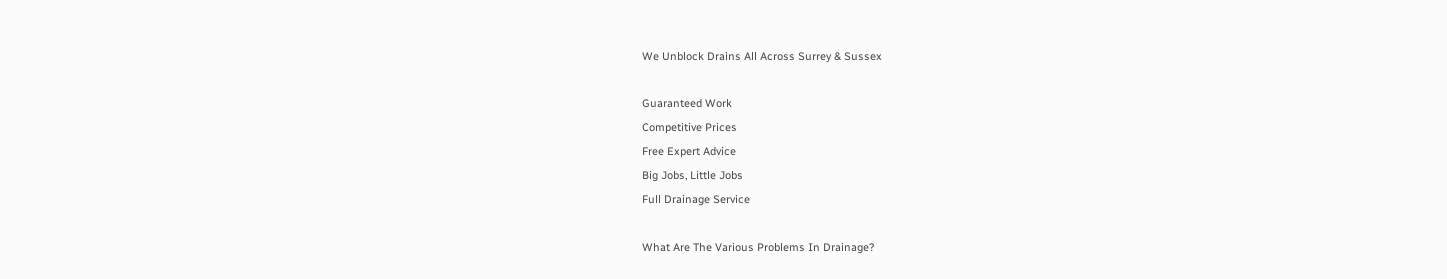We Unblock Drains All Across Surrey & Sussex

Guaranteed Work
Competitive Prices
Free Expert Advice
Big Jobs, Little Jobs
Full Drainage Service

What Are The Various Problems In Drainage?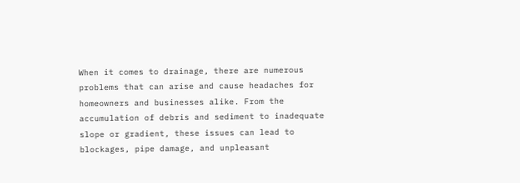When it comes to drainage, there are numerous problems that can arise and cause headaches for homeowners and businesses alike. From the accumulation of debris and sediment to inadequate slope or gradient, these issues can lead to blockages, pipe damage, and unpleasant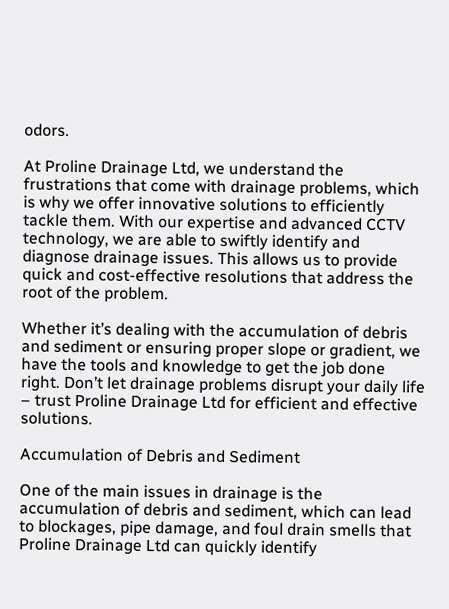odors.

At Proline Drainage Ltd, we understand the frustrations that come with drainage problems, which is why we offer innovative solutions to efficiently tackle them. With our expertise and advanced CCTV technology, we are able to swiftly identify and diagnose drainage issues. This allows us to provide quick and cost-effective resolutions that address the root of the problem.

Whether it’s dealing with the accumulation of debris and sediment or ensuring proper slope or gradient, we have the tools and knowledge to get the job done right. Don’t let drainage problems disrupt your daily life – trust Proline Drainage Ltd for efficient and effective solutions.

Accumulation of Debris and Sediment

One of the main issues in drainage is the accumulation of debris and sediment, which can lead to blockages, pipe damage, and foul drain smells that Proline Drainage Ltd can quickly identify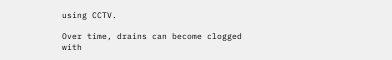using CCTV.

Over time, drains can become clogged with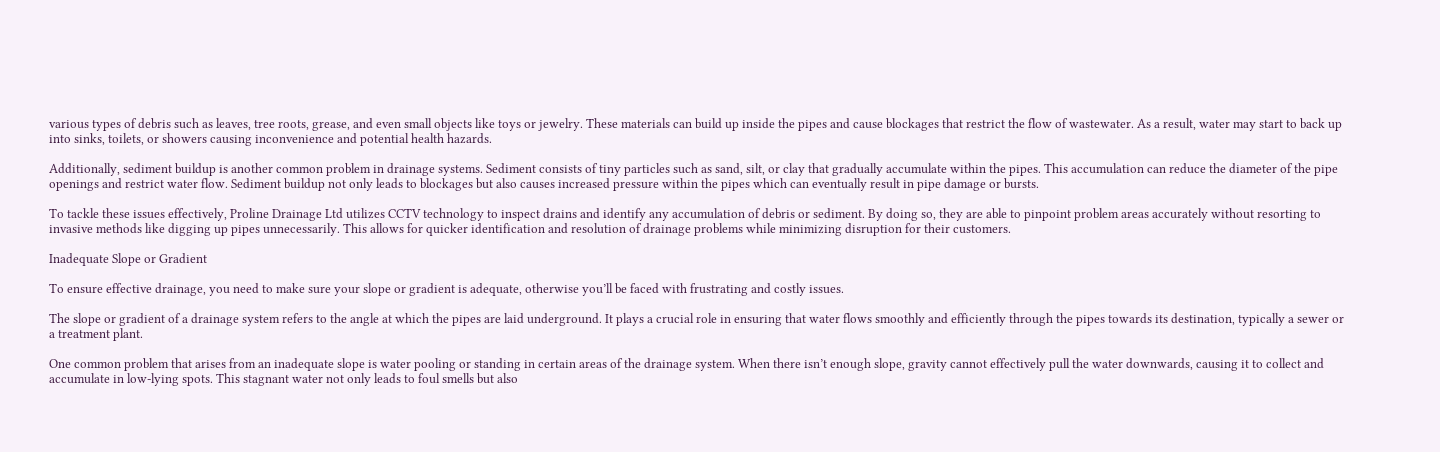various types of debris such as leaves, tree roots, grease, and even small objects like toys or jewelry. These materials can build up inside the pipes and cause blockages that restrict the flow of wastewater. As a result, water may start to back up into sinks, toilets, or showers causing inconvenience and potential health hazards.

Additionally, sediment buildup is another common problem in drainage systems. Sediment consists of tiny particles such as sand, silt, or clay that gradually accumulate within the pipes. This accumulation can reduce the diameter of the pipe openings and restrict water flow. Sediment buildup not only leads to blockages but also causes increased pressure within the pipes which can eventually result in pipe damage or bursts.

To tackle these issues effectively, Proline Drainage Ltd utilizes CCTV technology to inspect drains and identify any accumulation of debris or sediment. By doing so, they are able to pinpoint problem areas accurately without resorting to invasive methods like digging up pipes unnecessarily. This allows for quicker identification and resolution of drainage problems while minimizing disruption for their customers.

Inadequate Slope or Gradient

To ensure effective drainage, you need to make sure your slope or gradient is adequate, otherwise you’ll be faced with frustrating and costly issues.

The slope or gradient of a drainage system refers to the angle at which the pipes are laid underground. It plays a crucial role in ensuring that water flows smoothly and efficiently through the pipes towards its destination, typically a sewer or a treatment plant.

One common problem that arises from an inadequate slope is water pooling or standing in certain areas of the drainage system. When there isn’t enough slope, gravity cannot effectively pull the water downwards, causing it to collect and accumulate in low-lying spots. This stagnant water not only leads to foul smells but also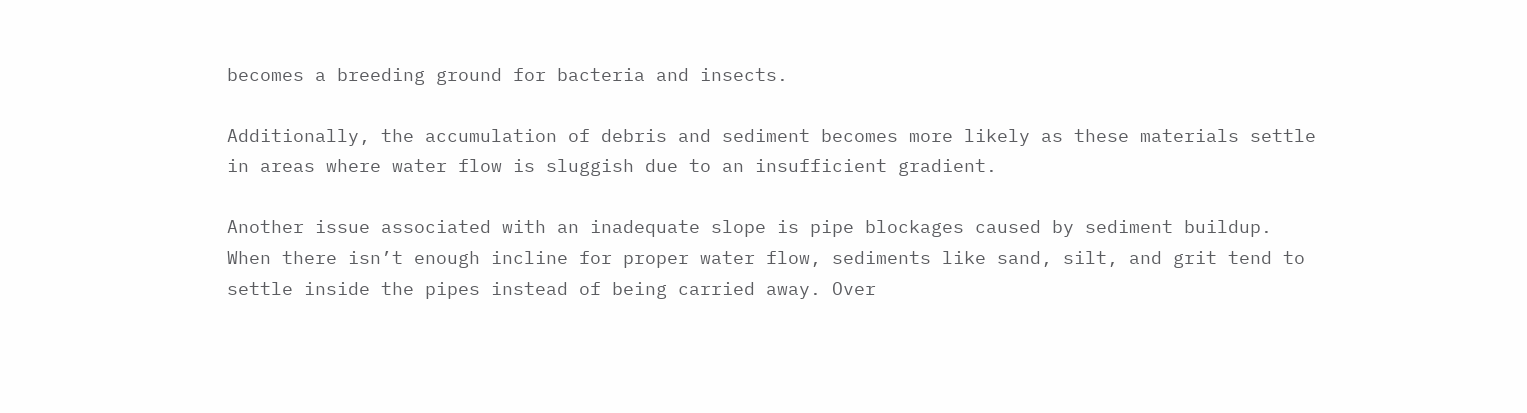becomes a breeding ground for bacteria and insects.

Additionally, the accumulation of debris and sediment becomes more likely as these materials settle in areas where water flow is sluggish due to an insufficient gradient.

Another issue associated with an inadequate slope is pipe blockages caused by sediment buildup. When there isn’t enough incline for proper water flow, sediments like sand, silt, and grit tend to settle inside the pipes instead of being carried away. Over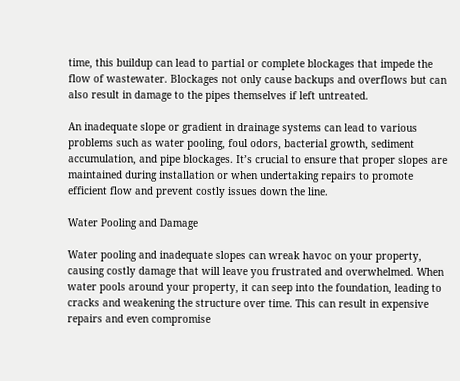time, this buildup can lead to partial or complete blockages that impede the flow of wastewater. Blockages not only cause backups and overflows but can also result in damage to the pipes themselves if left untreated.

An inadequate slope or gradient in drainage systems can lead to various problems such as water pooling, foul odors, bacterial growth, sediment accumulation, and pipe blockages. It’s crucial to ensure that proper slopes are maintained during installation or when undertaking repairs to promote efficient flow and prevent costly issues down the line.

Water Pooling and Damage

Water pooling and inadequate slopes can wreak havoc on your property, causing costly damage that will leave you frustrated and overwhelmed. When water pools around your property, it can seep into the foundation, leading to cracks and weakening the structure over time. This can result in expensive repairs and even compromise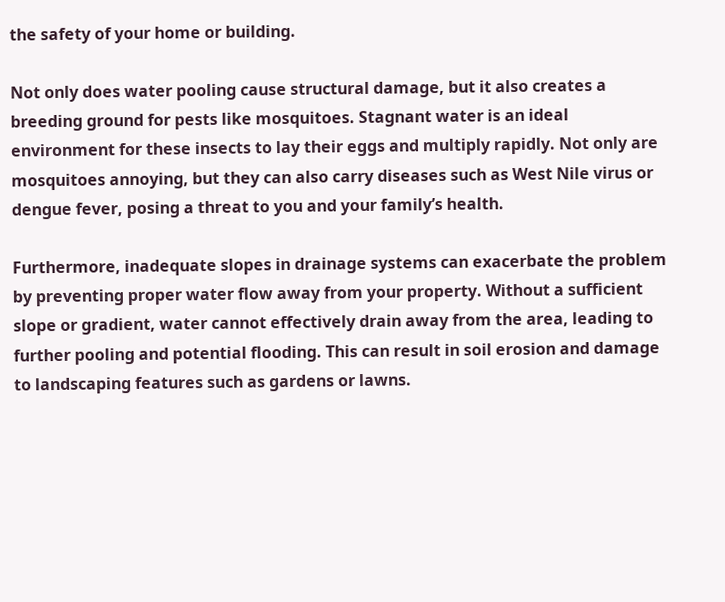the safety of your home or building.

Not only does water pooling cause structural damage, but it also creates a breeding ground for pests like mosquitoes. Stagnant water is an ideal environment for these insects to lay their eggs and multiply rapidly. Not only are mosquitoes annoying, but they can also carry diseases such as West Nile virus or dengue fever, posing a threat to you and your family’s health.

Furthermore, inadequate slopes in drainage systems can exacerbate the problem by preventing proper water flow away from your property. Without a sufficient slope or gradient, water cannot effectively drain away from the area, leading to further pooling and potential flooding. This can result in soil erosion and damage to landscaping features such as gardens or lawns.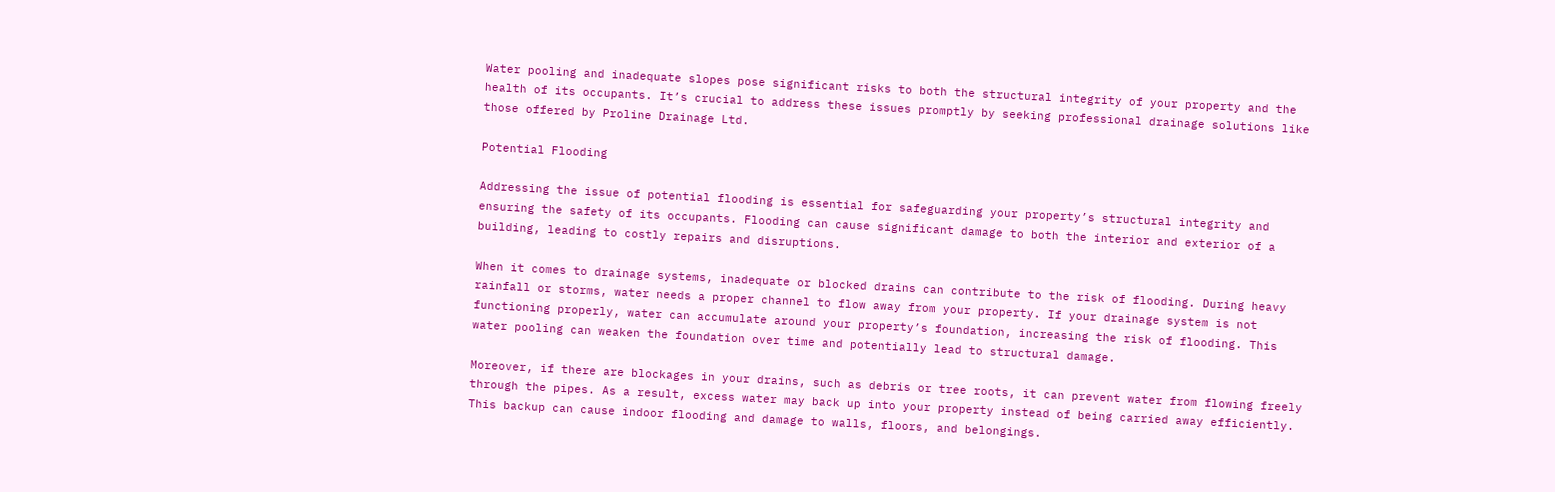Water pooling and inadequate slopes pose significant risks to both the structural integrity of your property and the health of its occupants. It’s crucial to address these issues promptly by seeking professional drainage solutions like those offered by Proline Drainage Ltd.

Potential Flooding

Addressing the issue of potential flooding is essential for safeguarding your property’s structural integrity and ensuring the safety of its occupants. Flooding can cause significant damage to both the interior and exterior of a building, leading to costly repairs and disruptions.

When it comes to drainage systems, inadequate or blocked drains can contribute to the risk of flooding. During heavy rainfall or storms, water needs a proper channel to flow away from your property. If your drainage system is not functioning properly, water can accumulate around your property’s foundation, increasing the risk of flooding. This water pooling can weaken the foundation over time and potentially lead to structural damage.

Moreover, if there are blockages in your drains, such as debris or tree roots, it can prevent water from flowing freely through the pipes. As a result, excess water may back up into your property instead of being carried away efficiently. This backup can cause indoor flooding and damage to walls, floors, and belongings.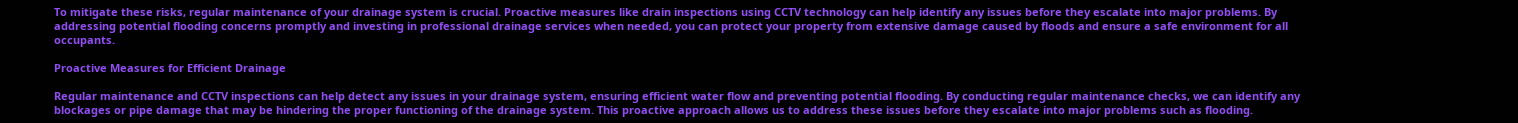To mitigate these risks, regular maintenance of your drainage system is crucial. Proactive measures like drain inspections using CCTV technology can help identify any issues before they escalate into major problems. By addressing potential flooding concerns promptly and investing in professional drainage services when needed, you can protect your property from extensive damage caused by floods and ensure a safe environment for all occupants.

Proactive Measures for Efficient Drainage

Regular maintenance and CCTV inspections can help detect any issues in your drainage system, ensuring efficient water flow and preventing potential flooding. By conducting regular maintenance checks, we can identify any blockages or pipe damage that may be hindering the proper functioning of the drainage system. This proactive approach allows us to address these issues before they escalate into major problems such as flooding.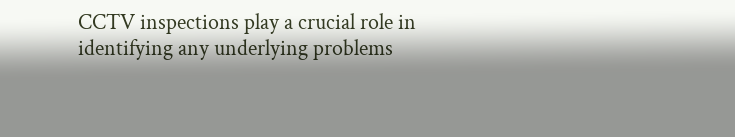CCTV inspections play a crucial role in identifying any underlying problems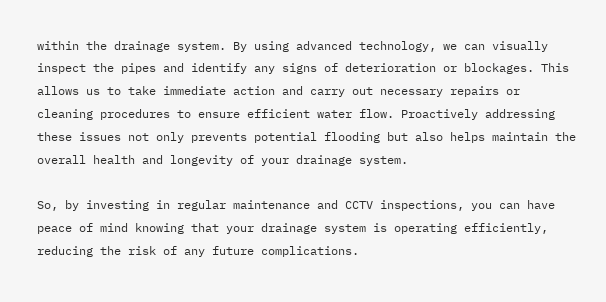within the drainage system. By using advanced technology, we can visually inspect the pipes and identify any signs of deterioration or blockages. This allows us to take immediate action and carry out necessary repairs or cleaning procedures to ensure efficient water flow. Proactively addressing these issues not only prevents potential flooding but also helps maintain the overall health and longevity of your drainage system.

So, by investing in regular maintenance and CCTV inspections, you can have peace of mind knowing that your drainage system is operating efficiently, reducing the risk of any future complications.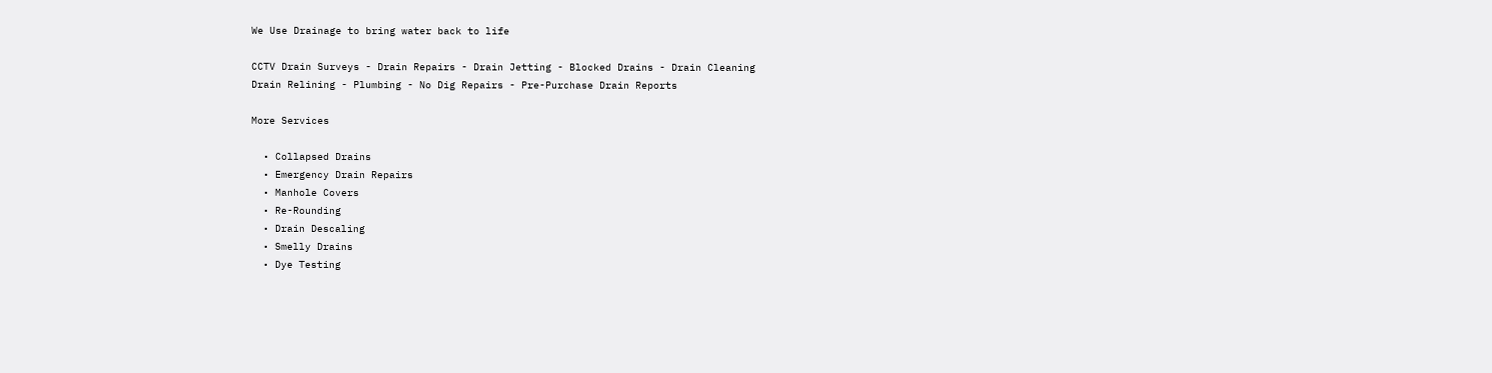We Use Drainage to bring water back to life

CCTV Drain Surveys - Drain Repairs - Drain Jetting - Blocked Drains - Drain Cleaning
Drain Relining - Plumbing - No Dig Repairs - Pre-Purchase Drain Reports

More Services

  • Collapsed Drains
  • Emergency Drain Repairs
  • Manhole Covers
  • Re-Rounding
  • Drain Descaling
  • Smelly Drains
  • Dye Testing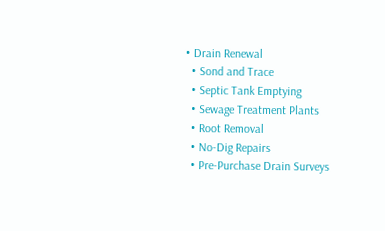• Drain Renewal
  • Sond and Trace
  • Septic Tank Emptying
  • Sewage Treatment Plants
  • Root Removal
  • No-Dig Repairs
  • Pre-Purchase Drain Surveys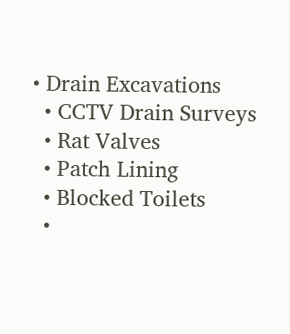• Drain Excavations
  • CCTV Drain Surveys
  • Rat Valves
  • Patch Lining
  • Blocked Toilets
  •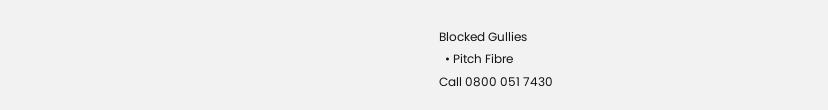Blocked Gullies
  • Pitch Fibre
Call 0800 051 7430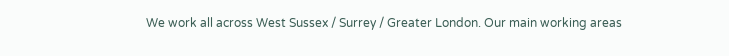We work all across West Sussex / Surrey / Greater London. Our main working areas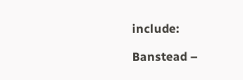include:

Banstead –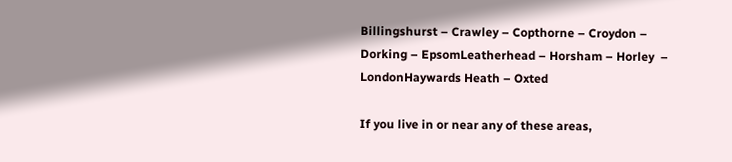Billingshurst – Crawley – Copthorne – Croydon – Dorking – EpsomLeatherhead – Horsham – Horley  – LondonHaywards Heath – Oxted

If you live in or near any of these areas,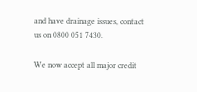and have drainage issues, contact us on 0800 051 7430.

We now accept all major credit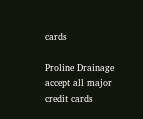cards

Proline Drainage accept all major credit cards